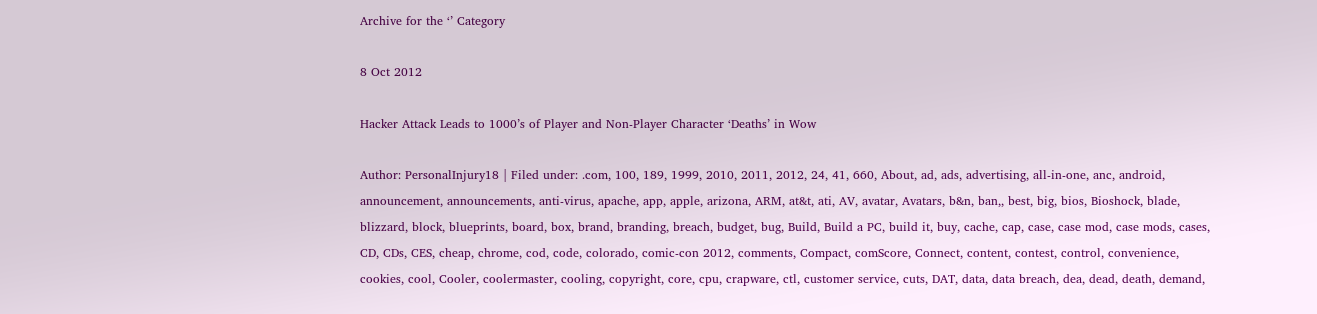Archive for the ‘’ Category

8 Oct 2012

Hacker Attack Leads to 1000’s of Player and Non-Player Character ‘Deaths’ in Wow

Author: PersonalInjury18 | Filed under: .com, 100, 189, 1999, 2010, 2011, 2012, 24, 41, 660, About, ad, ads, advertising, all-in-one, anc, android, announcement, announcements, anti-virus, apache, app, apple, arizona, ARM, at&t, ati, AV, avatar, Avatars, b&n, ban,, best, big, bios, Bioshock, blade, blizzard, block, blueprints, board, box, brand, branding, breach, budget, bug, Build, Build a PC, build it, buy, cache, cap, case, case mod, case mods, cases, CD, CDs, CES, cheap, chrome, cod, code, colorado, comic-con 2012, comments, Compact, comScore, Connect, content, contest, control, convenience, cookies, cool, Cooler, coolermaster, cooling, copyright, core, cpu, crapware, ctl, customer service, cuts, DAT, data, data breach, dea, dead, death, demand,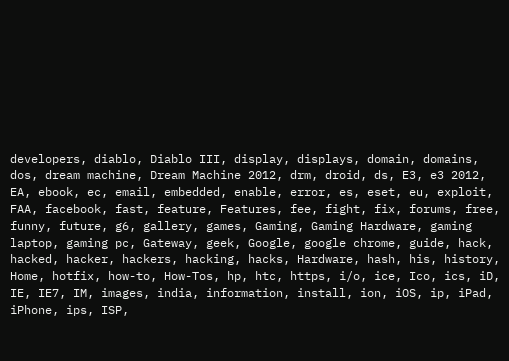developers, diablo, Diablo III, display, displays, domain, domains, dos, dream machine, Dream Machine 2012, drm, droid, ds, E3, e3 2012, EA, ebook, ec, email, embedded, enable, error, es, eset, eu, exploit, FAA, facebook, fast, feature, Features, fee, fight, fix, forums, free, funny, future, g6, gallery, games, Gaming, Gaming Hardware, gaming laptop, gaming pc, Gateway, geek, Google, google chrome, guide, hack, hacked, hacker, hackers, hacking, hacks, Hardware, hash, his, history, Home, hotfix, how-to, How-Tos, hp, htc, https, i/o, ice, Ico, ics, iD, IE, IE7, IM, images, india, information, install, ion, iOS, ip, iPad, iPhone, ips, ISP,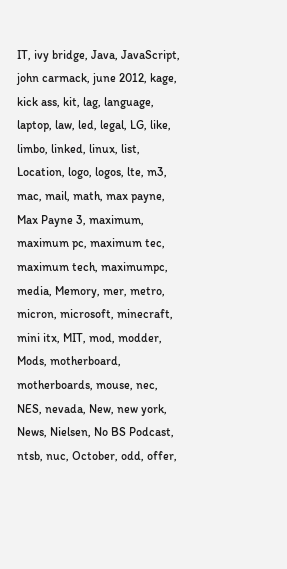IT, ivy bridge, Java, JavaScript, john carmack, june 2012, kage, kick ass, kit, lag, language, laptop, law, led, legal, LG, like, limbo, linked, linux, list, Location, logo, logos, lte, m3, mac, mail, math, max payne, Max Payne 3, maximum, maximum pc, maximum tec, maximum tech, maximumpc, media, Memory, mer, metro, micron, microsoft, minecraft, mini itx, MIT, mod, modder, Mods, motherboard, motherboards, mouse, nec, NES, nevada, New, new york, News, Nielsen, No BS Podcast, ntsb, nuc, October, odd, offer,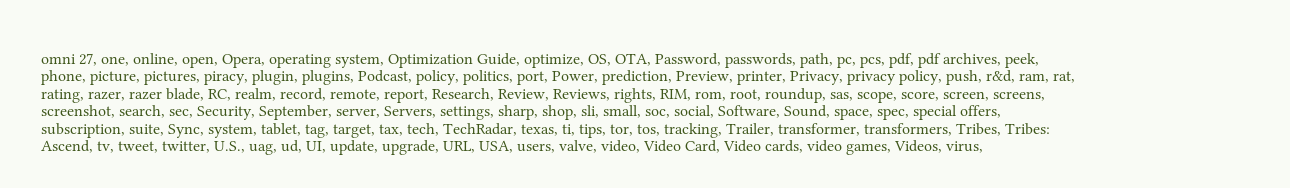omni 27, one, online, open, Opera, operating system, Optimization Guide, optimize, OS, OTA, Password, passwords, path, pc, pcs, pdf, pdf archives, peek, phone, picture, pictures, piracy, plugin, plugins, Podcast, policy, politics, port, Power, prediction, Preview, printer, Privacy, privacy policy, push, r&d, ram, rat, rating, razer, razer blade, RC, realm, record, remote, report, Research, Review, Reviews, rights, RIM, rom, root, roundup, sas, scope, score, screen, screens, screenshot, search, sec, Security, September, server, Servers, settings, sharp, shop, sli, small, soc, social, Software, Sound, space, spec, special offers, subscription, suite, Sync, system, tablet, tag, target, tax, tech, TechRadar, texas, ti, tips, tor, tos, tracking, Trailer, transformer, transformers, Tribes, Tribes: Ascend, tv, tweet, twitter, U.S., uag, ud, UI, update, upgrade, URL, USA, users, valve, video, Video Card, Video cards, video games, Videos, virus,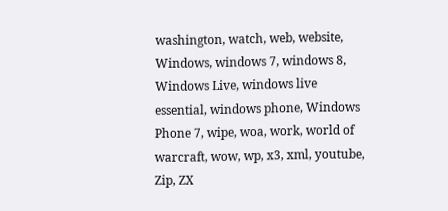washington, watch, web, website, Windows, windows 7, windows 8, Windows Live, windows live essential, windows phone, Windows Phone 7, wipe, woa, work, world of warcraft, wow, wp, x3, xml, youtube, Zip, ZX